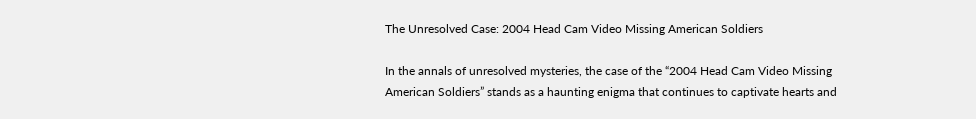The Unresolved Case: 2004 Head Cam Video Missing American Soldiers

In the annals of unresolved mysteries, the case of the “2004 Head Cam Video Missing American Soldiers” stands as a haunting enigma that continues to captivate hearts and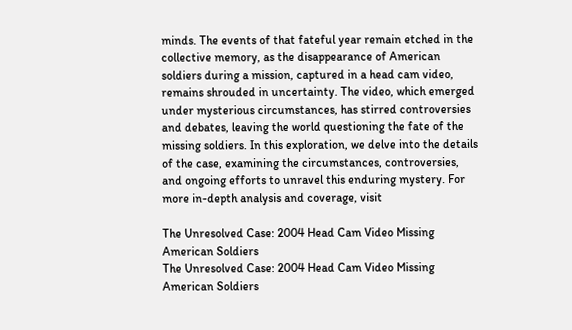minds. The events of that fateful year remain etched in the collective memory, as the disappearance of American soldiers during a mission, captured in a head cam video, remains shrouded in uncertainty. The video, which emerged under mysterious circumstances, has stirred controversies and debates, leaving the world questioning the fate of the missing soldiers. In this exploration, we delve into the details of the case, examining the circumstances, controversies, and ongoing efforts to unravel this enduring mystery. For more in-depth analysis and coverage, visit

The Unresolved Case: 2004 Head Cam Video Missing American Soldiers
The Unresolved Case: 2004 Head Cam Video Missing American Soldiers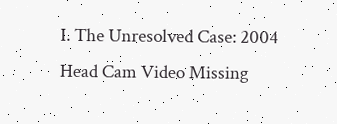I. The Unresolved Case: 2004 Head Cam Video Missing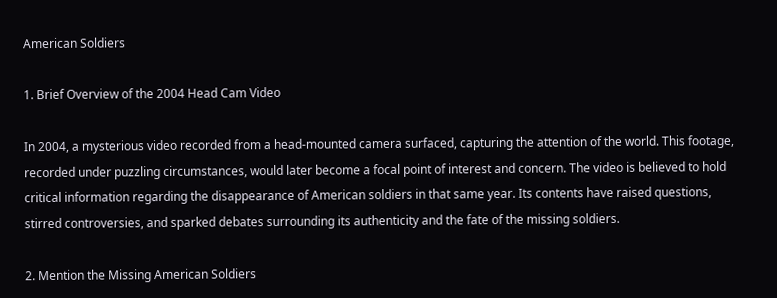American Soldiers

1. Brief Overview of the 2004 Head Cam Video

In 2004, a mysterious video recorded from a head-mounted camera surfaced, capturing the attention of the world. This footage, recorded under puzzling circumstances, would later become a focal point of interest and concern. The video is believed to hold critical information regarding the disappearance of American soldiers in that same year. Its contents have raised questions, stirred controversies, and sparked debates surrounding its authenticity and the fate of the missing soldiers.

2. Mention the Missing American Soldiers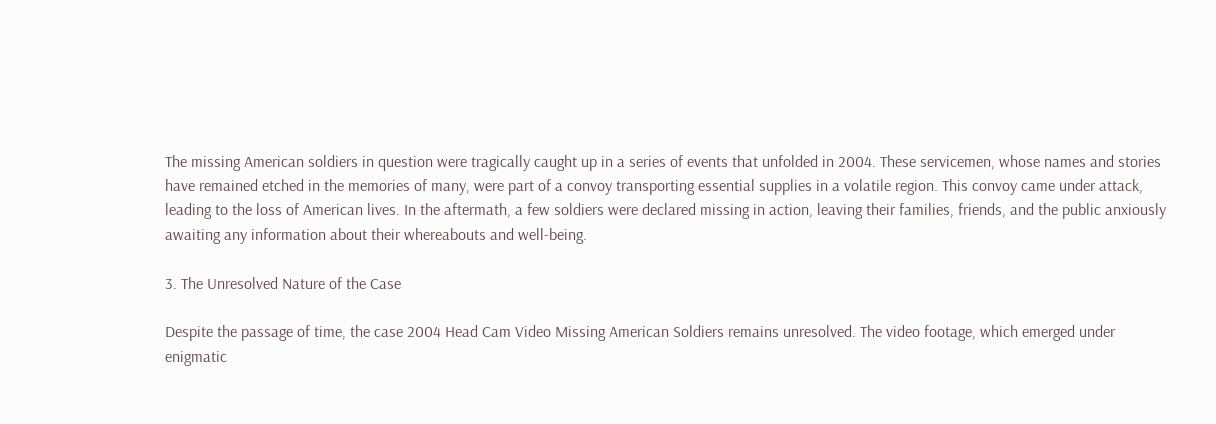The missing American soldiers in question were tragically caught up in a series of events that unfolded in 2004. These servicemen, whose names and stories have remained etched in the memories of many, were part of a convoy transporting essential supplies in a volatile region. This convoy came under attack, leading to the loss of American lives. In the aftermath, a few soldiers were declared missing in action, leaving their families, friends, and the public anxiously awaiting any information about their whereabouts and well-being.

3. The Unresolved Nature of the Case

Despite the passage of time, the case 2004 Head Cam Video Missing American Soldiers remains unresolved. The video footage, which emerged under enigmatic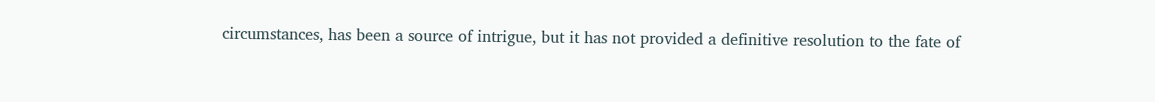circumstances, has been a source of intrigue, but it has not provided a definitive resolution to the fate of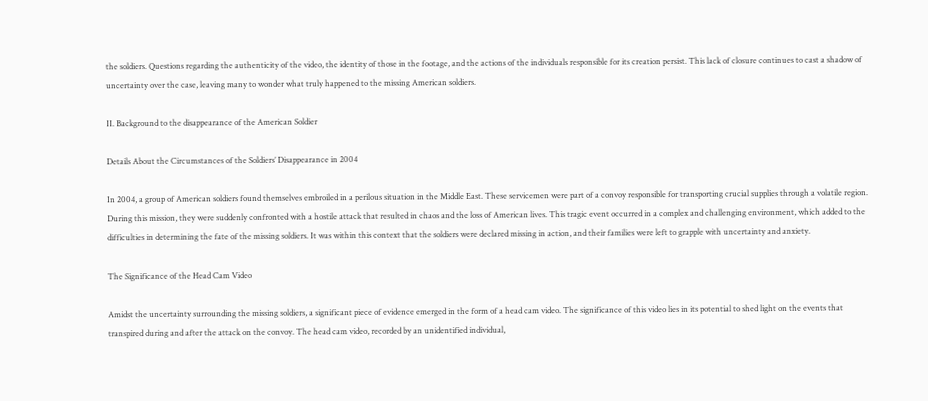the soldiers. Questions regarding the authenticity of the video, the identity of those in the footage, and the actions of the individuals responsible for its creation persist. This lack of closure continues to cast a shadow of uncertainty over the case, leaving many to wonder what truly happened to the missing American soldiers.

II. Background to the disappearance of the American Soldier

Details About the Circumstances of the Soldiers’ Disappearance in 2004

In 2004, a group of American soldiers found themselves embroiled in a perilous situation in the Middle East. These servicemen were part of a convoy responsible for transporting crucial supplies through a volatile region. During this mission, they were suddenly confronted with a hostile attack that resulted in chaos and the loss of American lives. This tragic event occurred in a complex and challenging environment, which added to the difficulties in determining the fate of the missing soldiers. It was within this context that the soldiers were declared missing in action, and their families were left to grapple with uncertainty and anxiety.

The Significance of the Head Cam Video

Amidst the uncertainty surrounding the missing soldiers, a significant piece of evidence emerged in the form of a head cam video. The significance of this video lies in its potential to shed light on the events that transpired during and after the attack on the convoy. The head cam video, recorded by an unidentified individual,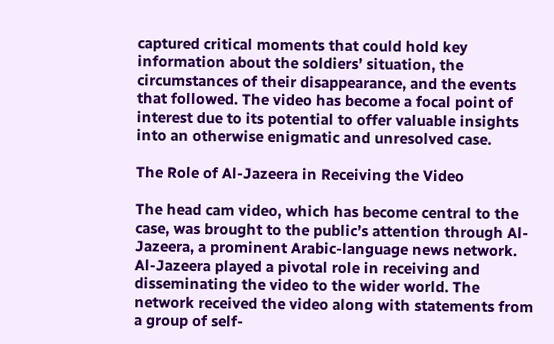captured critical moments that could hold key information about the soldiers’ situation, the circumstances of their disappearance, and the events that followed. The video has become a focal point of interest due to its potential to offer valuable insights into an otherwise enigmatic and unresolved case.

The Role of Al-Jazeera in Receiving the Video

The head cam video, which has become central to the case, was brought to the public’s attention through Al-Jazeera, a prominent Arabic-language news network. Al-Jazeera played a pivotal role in receiving and disseminating the video to the wider world. The network received the video along with statements from a group of self-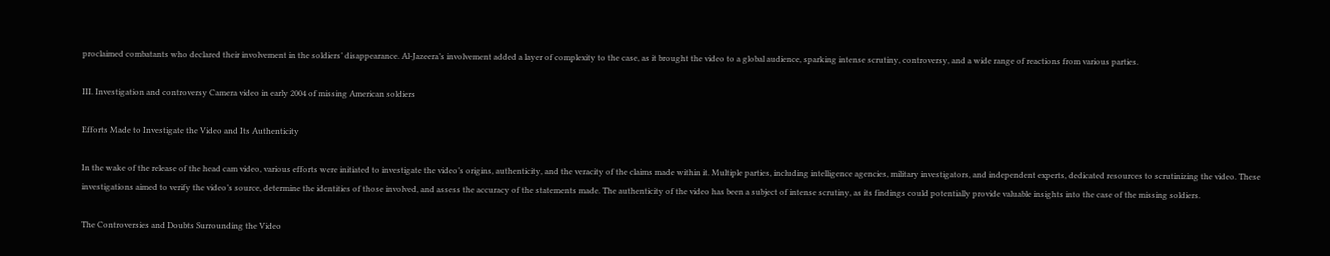proclaimed combatants who declared their involvement in the soldiers’ disappearance. Al-Jazeera’s involvement added a layer of complexity to the case, as it brought the video to a global audience, sparking intense scrutiny, controversy, and a wide range of reactions from various parties.

III. Investigation and controversy Camera video in early 2004 of missing American soldiers

Efforts Made to Investigate the Video and Its Authenticity

In the wake of the release of the head cam video, various efforts were initiated to investigate the video’s origins, authenticity, and the veracity of the claims made within it. Multiple parties, including intelligence agencies, military investigators, and independent experts, dedicated resources to scrutinizing the video. These investigations aimed to verify the video’s source, determine the identities of those involved, and assess the accuracy of the statements made. The authenticity of the video has been a subject of intense scrutiny, as its findings could potentially provide valuable insights into the case of the missing soldiers.

The Controversies and Doubts Surrounding the Video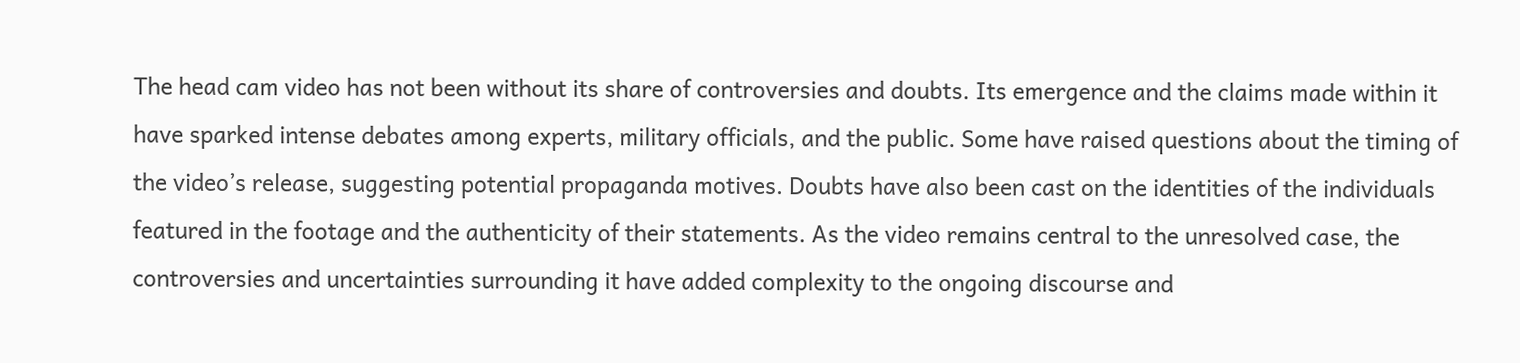The head cam video has not been without its share of controversies and doubts. Its emergence and the claims made within it have sparked intense debates among experts, military officials, and the public. Some have raised questions about the timing of the video’s release, suggesting potential propaganda motives. Doubts have also been cast on the identities of the individuals featured in the footage and the authenticity of their statements. As the video remains central to the unresolved case, the controversies and uncertainties surrounding it have added complexity to the ongoing discourse and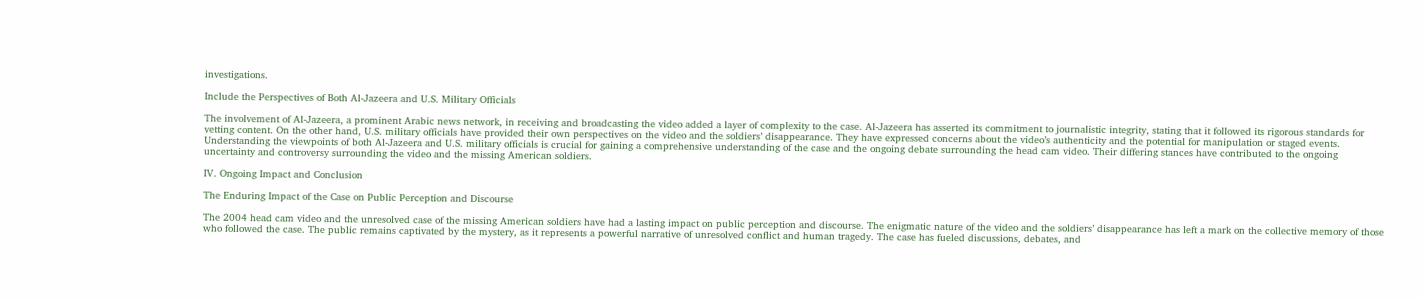investigations.

Include the Perspectives of Both Al-Jazeera and U.S. Military Officials

The involvement of Al-Jazeera, a prominent Arabic news network, in receiving and broadcasting the video added a layer of complexity to the case. Al-Jazeera has asserted its commitment to journalistic integrity, stating that it followed its rigorous standards for vetting content. On the other hand, U.S. military officials have provided their own perspectives on the video and the soldiers’ disappearance. They have expressed concerns about the video’s authenticity and the potential for manipulation or staged events. Understanding the viewpoints of both Al-Jazeera and U.S. military officials is crucial for gaining a comprehensive understanding of the case and the ongoing debate surrounding the head cam video. Their differing stances have contributed to the ongoing uncertainty and controversy surrounding the video and the missing American soldiers.

IV. Ongoing Impact and Conclusion

The Enduring Impact of the Case on Public Perception and Discourse

The 2004 head cam video and the unresolved case of the missing American soldiers have had a lasting impact on public perception and discourse. The enigmatic nature of the video and the soldiers’ disappearance has left a mark on the collective memory of those who followed the case. The public remains captivated by the mystery, as it represents a powerful narrative of unresolved conflict and human tragedy. The case has fueled discussions, debates, and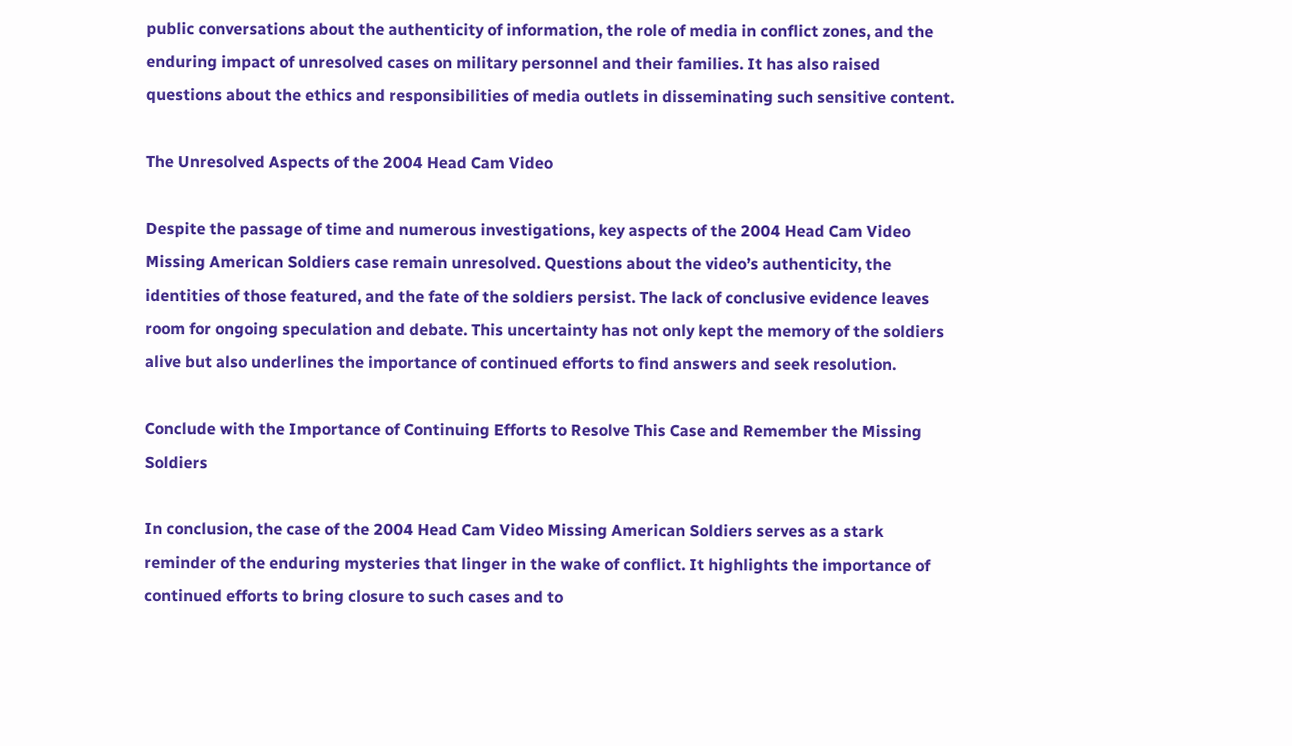public conversations about the authenticity of information, the role of media in conflict zones, and the enduring impact of unresolved cases on military personnel and their families. It has also raised questions about the ethics and responsibilities of media outlets in disseminating such sensitive content.

The Unresolved Aspects of the 2004 Head Cam Video

Despite the passage of time and numerous investigations, key aspects of the 2004 Head Cam Video Missing American Soldiers case remain unresolved. Questions about the video’s authenticity, the identities of those featured, and the fate of the soldiers persist. The lack of conclusive evidence leaves room for ongoing speculation and debate. This uncertainty has not only kept the memory of the soldiers alive but also underlines the importance of continued efforts to find answers and seek resolution.

Conclude with the Importance of Continuing Efforts to Resolve This Case and Remember the Missing Soldiers

In conclusion, the case of the 2004 Head Cam Video Missing American Soldiers serves as a stark reminder of the enduring mysteries that linger in the wake of conflict. It highlights the importance of continued efforts to bring closure to such cases and to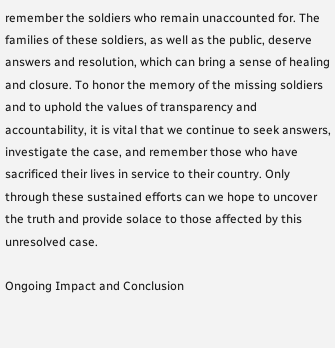remember the soldiers who remain unaccounted for. The families of these soldiers, as well as the public, deserve answers and resolution, which can bring a sense of healing and closure. To honor the memory of the missing soldiers and to uphold the values of transparency and accountability, it is vital that we continue to seek answers, investigate the case, and remember those who have sacrificed their lives in service to their country. Only through these sustained efforts can we hope to uncover the truth and provide solace to those affected by this unresolved case.

Ongoing Impact and Conclusion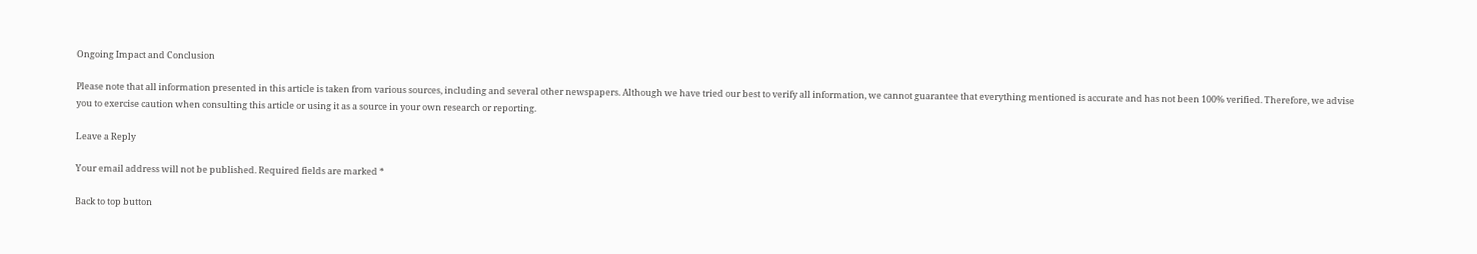Ongoing Impact and Conclusion

Please note that all information presented in this article is taken from various sources, including and several other newspapers. Although we have tried our best to verify all information, we cannot guarantee that everything mentioned is accurate and has not been 100% verified. Therefore, we advise you to exercise caution when consulting this article or using it as a source in your own research or reporting.

Leave a Reply

Your email address will not be published. Required fields are marked *

Back to top button